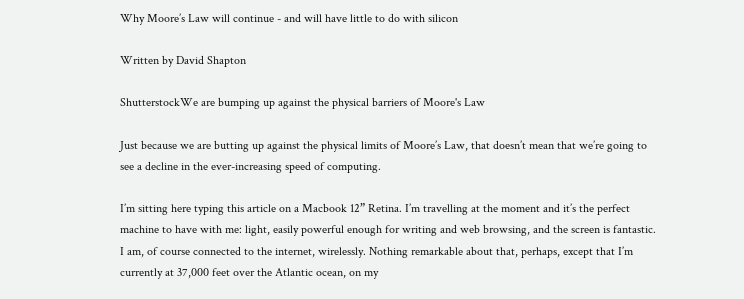Why Moore’s Law will continue - and will have little to do with silicon

Written by David Shapton

ShutterstockWe are bumping up against the physical barriers of Moore's Law

Just because we are butting up against the physical limits of Moore’s Law, that doesn’t mean that we’re going to see a decline in the ever-increasing speed of computing.

I’m sitting here typing this article on a Macbook 12” Retina. I’m travelling at the moment and it’s the perfect machine to have with me: light, easily powerful enough for writing and web browsing, and the screen is fantastic. I am, of course connected to the internet, wirelessly. Nothing remarkable about that, perhaps, except that I’m currently at 37,000 feet over the Atlantic ocean, on my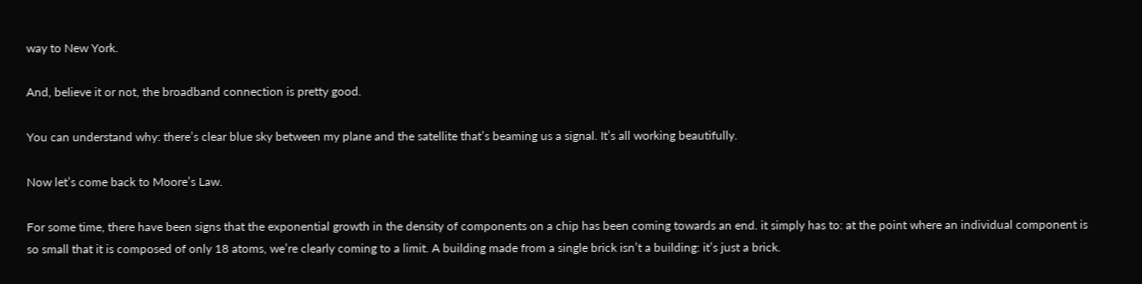way to New York.

And, believe it or not, the broadband connection is pretty good.

You can understand why: there’s clear blue sky between my plane and the satellite that’s beaming us a signal. It’s all working beautifully.

Now let’s come back to Moore’s Law.

For some time, there have been signs that the exponential growth in the density of components on a chip has been coming towards an end. it simply has to: at the point where an individual component is so small that it is composed of only 18 atoms, we’re clearly coming to a limit. A building made from a single brick isn’t a building: it’s just a brick.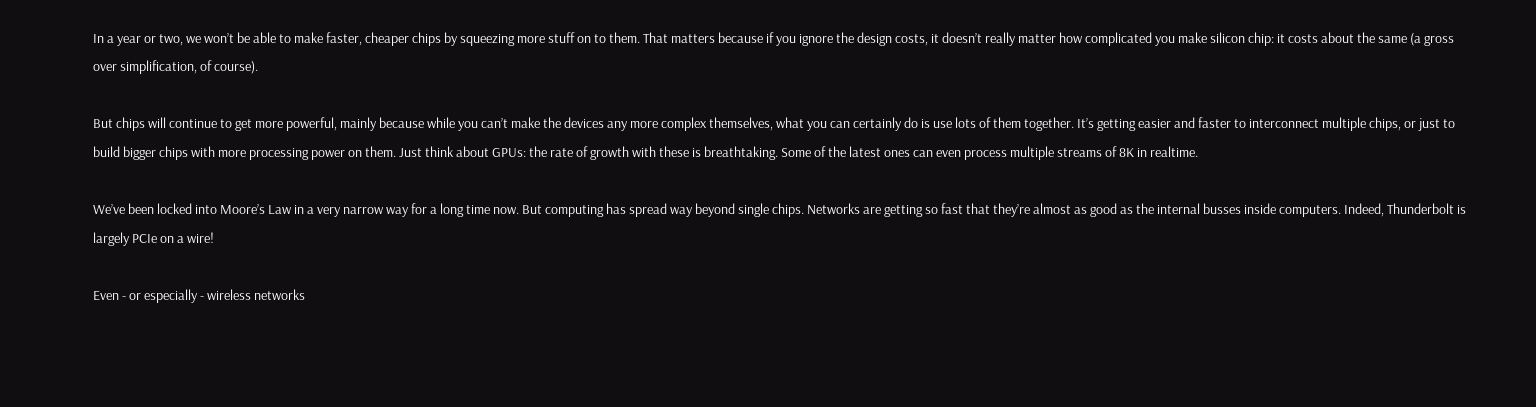In a year or two, we won’t be able to make faster, cheaper chips by squeezing more stuff on to them. That matters because if you ignore the design costs, it doesn’t really matter how complicated you make silicon chip: it costs about the same (a gross over simplification, of course).

But chips will continue to get more powerful, mainly because while you can’t make the devices any more complex themselves, what you can certainly do is use lots of them together. It’s getting easier and faster to interconnect multiple chips, or just to build bigger chips with more processing power on them. Just think about GPUs: the rate of growth with these is breathtaking. Some of the latest ones can even process multiple streams of 8K in realtime.

We’ve been locked into Moore’s Law in a very narrow way for a long time now. But computing has spread way beyond single chips. Networks are getting so fast that they’re almost as good as the internal busses inside computers. Indeed, Thunderbolt is largely PCIe on a wire!

Even - or especially - wireless networks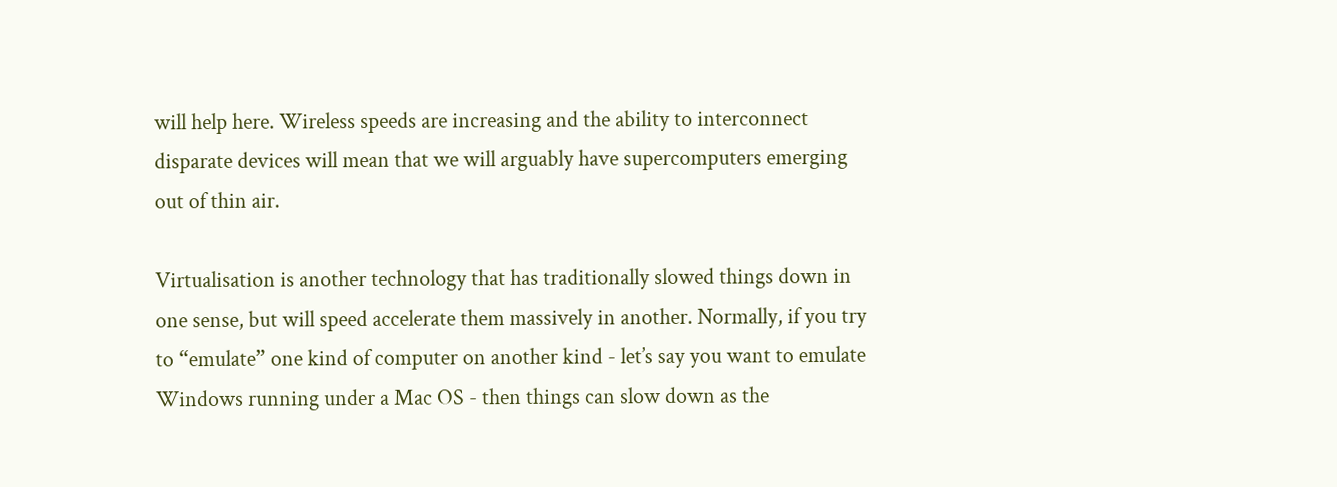will help here. Wireless speeds are increasing and the ability to interconnect disparate devices will mean that we will arguably have supercomputers emerging out of thin air.

Virtualisation is another technology that has traditionally slowed things down in one sense, but will speed accelerate them massively in another. Normally, if you try to “emulate” one kind of computer on another kind - let’s say you want to emulate Windows running under a Mac OS - then things can slow down as the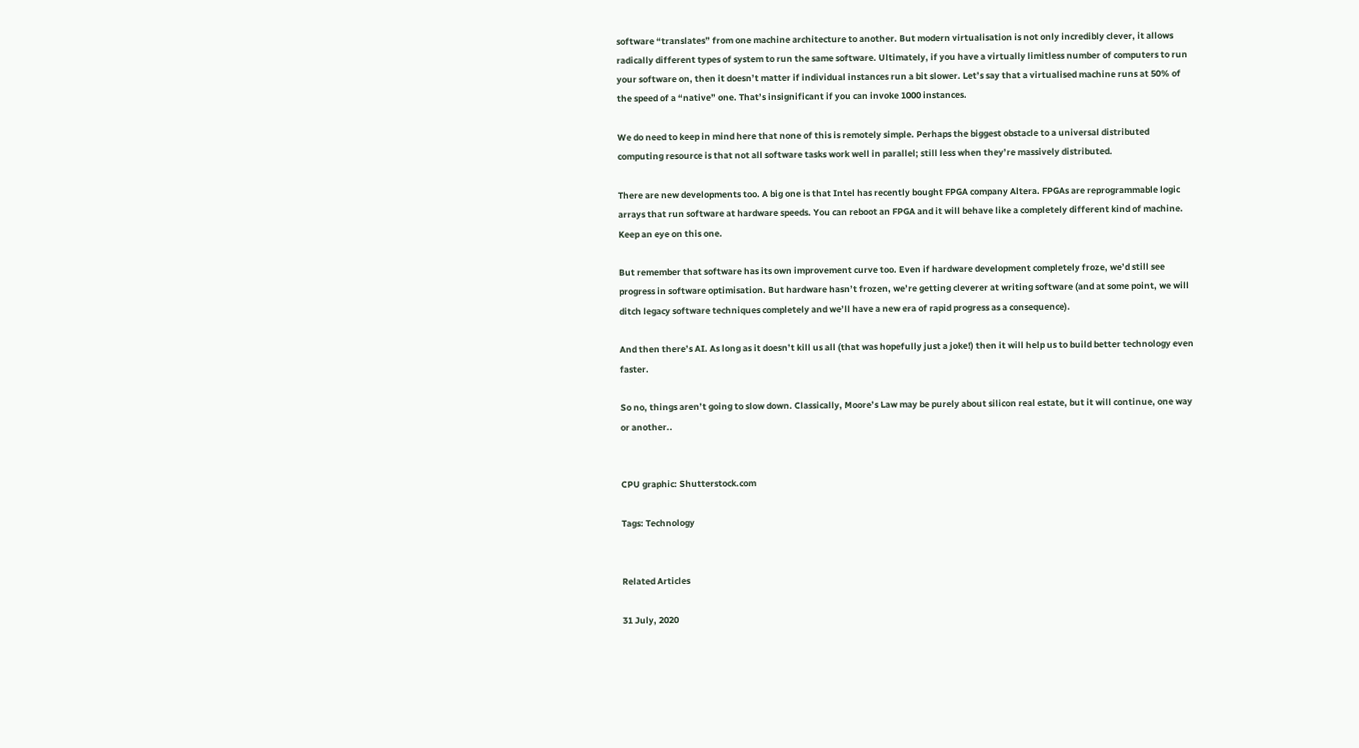software “translates” from one machine architecture to another. But modern virtualisation is not only incredibly clever, it allows radically different types of system to run the same software. Ultimately, if you have a virtually limitless number of computers to run your software on, then it doesn’t matter if individual instances run a bit slower. Let’s say that a virtualised machine runs at 50% of the speed of a “native” one. That’s insignificant if you can invoke 1000 instances.

We do need to keep in mind here that none of this is remotely simple. Perhaps the biggest obstacle to a universal distributed computing resource is that not all software tasks work well in parallel; still less when they’re massively distributed.

There are new developments too. A big one is that Intel has recently bought FPGA company Altera. FPGAs are reprogrammable logic arrays that run software at hardware speeds. You can reboot an FPGA and it will behave like a completely different kind of machine. Keep an eye on this one.

But remember that software has its own improvement curve too. Even if hardware development completely froze, we’d still see progress in software optimisation. But hardware hasn’t frozen, we’re getting cleverer at writing software (and at some point, we will ditch legacy software techniques completely and we’ll have a new era of rapid progress as a consequence).

And then there’s AI. As long as it doesn’t kill us all (that was hopefully just a joke!) then it will help us to build better technology even faster.

So no, things aren’t going to slow down. Classically, Moore’s Law may be purely about silicon real estate, but it will continue, one way or another..


CPU graphic: Shutterstock.com

Tags: Technology


Related Articles

31 July, 2020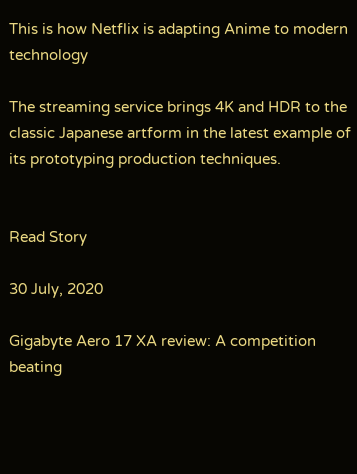This is how Netflix is adapting Anime to modern technology

The streaming service brings 4K and HDR to the classic Japanese artform in the latest example of its prototyping production techniques.


Read Story

30 July, 2020

Gigabyte Aero 17 XA review: A competition beating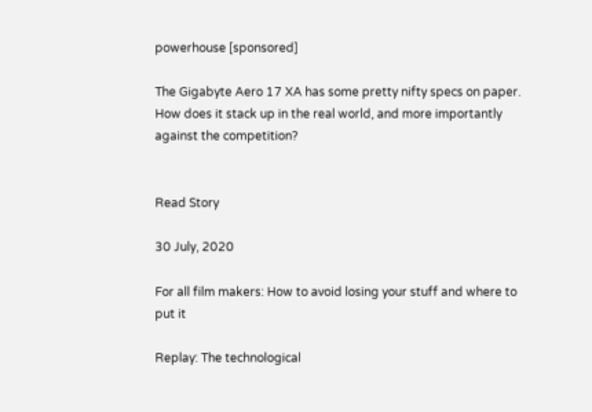powerhouse [sponsored]

The Gigabyte Aero 17 XA has some pretty nifty specs on paper. How does it stack up in the real world, and more importantly against the competition?


Read Story

30 July, 2020

For all film makers: How to avoid losing your stuff and where to put it

Replay: The technological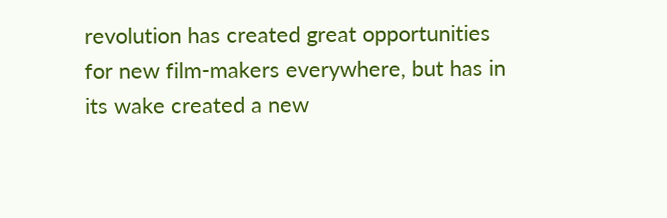revolution has created great opportunities for new film-makers everywhere, but has in its wake created a new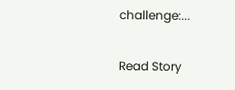challenge:...

Read Story